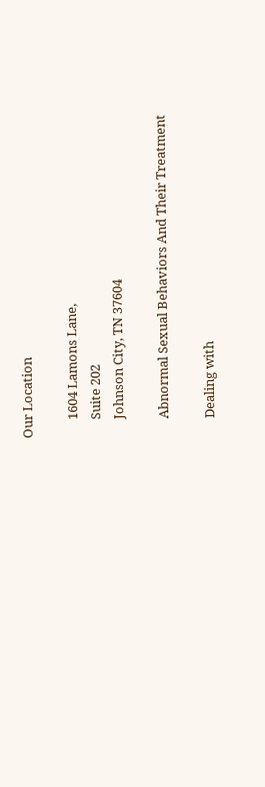Our Location

      1604 Lamons Lane,
      Suite 202
      Johnson City, TN 37604

      Abnormal Sexual Behaviors And Their Treatment

      Dealing with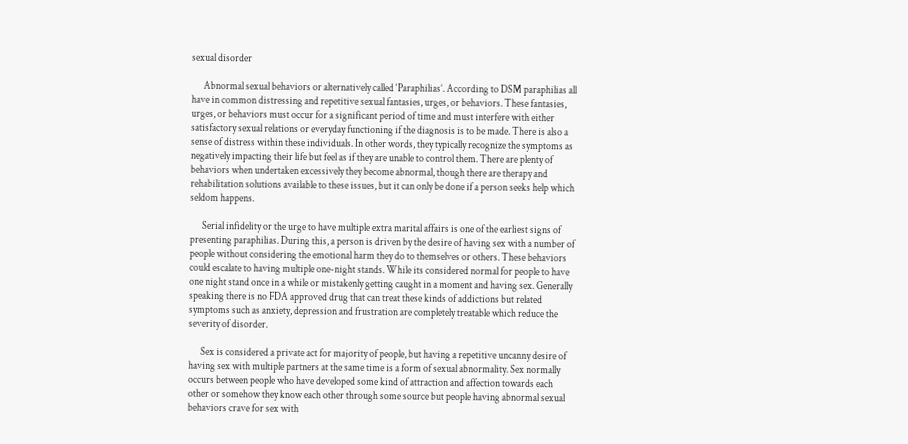sexual disorder

      Abnormal sexual behaviors or alternatively called ‘Paraphilias’. According to DSM paraphilias all have in common distressing and repetitive sexual fantasies, urges, or behaviors. These fantasies, urges, or behaviors must occur for a significant period of time and must interfere with either satisfactory sexual relations or everyday functioning if the diagnosis is to be made. There is also a sense of distress within these individuals. In other words, they typically recognize the symptoms as negatively impacting their life but feel as if they are unable to control them. There are plenty of behaviors when undertaken excessively they become abnormal, though there are therapy and rehabilitation solutions available to these issues, but it can only be done if a person seeks help which seldom happens.

      Serial infidelity or the urge to have multiple extra marital affairs is one of the earliest signs of presenting paraphilias. During this, a person is driven by the desire of having sex with a number of people without considering the emotional harm they do to themselves or others. These behaviors could escalate to having multiple one-night stands. While its considered normal for people to have one night stand once in a while or mistakenly getting caught in a moment and having sex. Generally speaking there is no FDA approved drug that can treat these kinds of addictions but related symptoms such as anxiety, depression and frustration are completely treatable which reduce the severity of disorder.

      Sex is considered a private act for majority of people, but having a repetitive uncanny desire of having sex with multiple partners at the same time is a form of sexual abnormality. Sex normally occurs between people who have developed some kind of attraction and affection towards each other or somehow they know each other through some source but people having abnormal sexual behaviors crave for sex with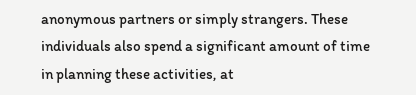anonymous partners or simply strangers. These individuals also spend a significant amount of time in planning these activities, at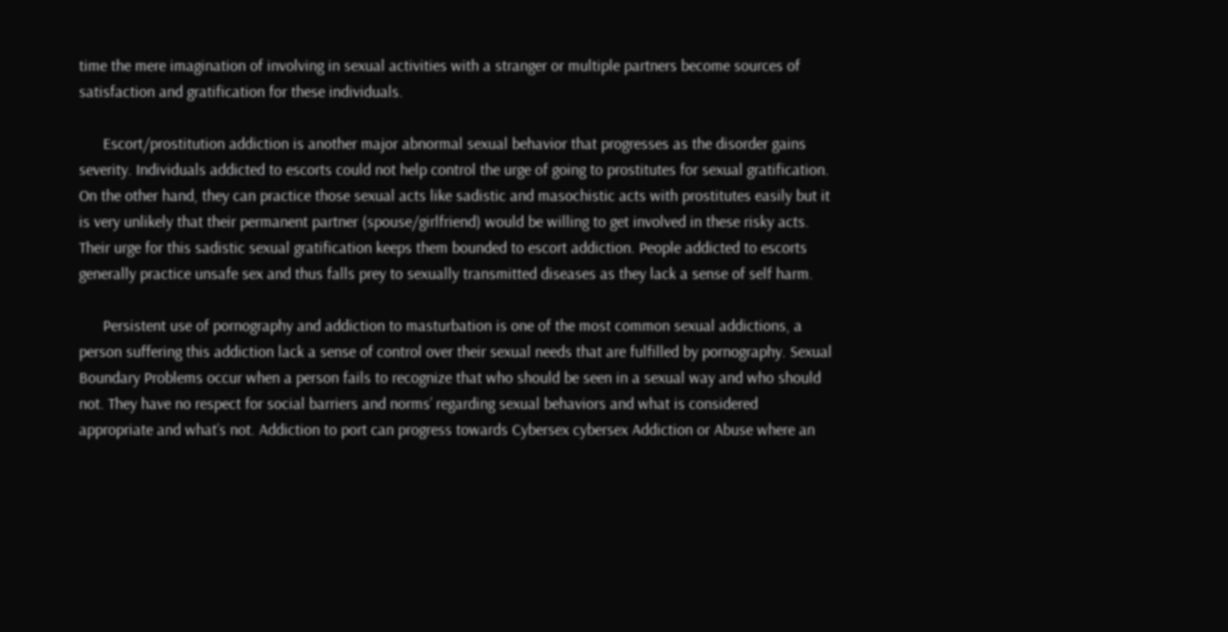time the mere imagination of involving in sexual activities with a stranger or multiple partners become sources of satisfaction and gratification for these individuals.

      Escort/prostitution addiction is another major abnormal sexual behavior that progresses as the disorder gains severity. Individuals addicted to escorts could not help control the urge of going to prostitutes for sexual gratification. On the other hand, they can practice those sexual acts like sadistic and masochistic acts with prostitutes easily but it is very unlikely that their permanent partner (spouse/girlfriend) would be willing to get involved in these risky acts. Their urge for this sadistic sexual gratification keeps them bounded to escort addiction. People addicted to escorts generally practice unsafe sex and thus falls prey to sexually transmitted diseases as they lack a sense of self harm.

      Persistent use of pornography and addiction to masturbation is one of the most common sexual addictions, a person suffering this addiction lack a sense of control over their sexual needs that are fulfilled by pornography. Sexual Boundary Problems occur when a person fails to recognize that who should be seen in a sexual way and who should not. They have no respect for social barriers and norms’ regarding sexual behaviors and what is considered appropriate and what’s not. Addiction to port can progress towards Cybersex cybersex Addiction or Abuse where an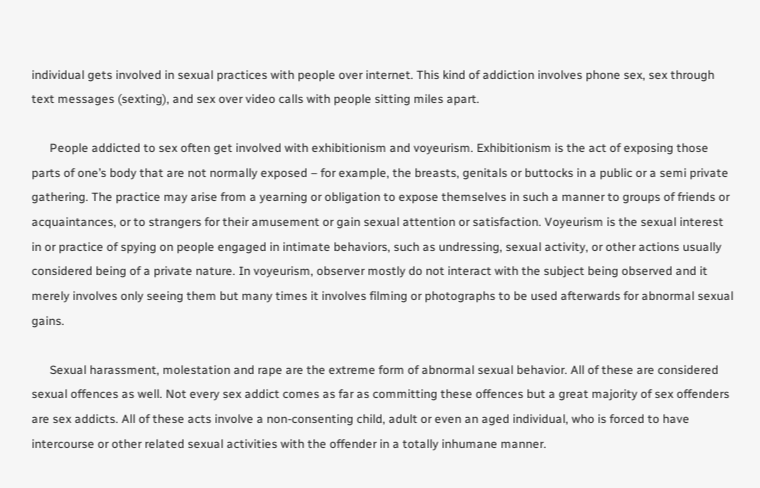individual gets involved in sexual practices with people over internet. This kind of addiction involves phone sex, sex through text messages (sexting), and sex over video calls with people sitting miles apart.

      People addicted to sex often get involved with exhibitionism and voyeurism. Exhibitionism is the act of exposing those parts of one’s body that are not normally exposed – for example, the breasts, genitals or buttocks in a public or a semi private gathering. The practice may arise from a yearning or obligation to expose themselves in such a manner to groups of friends or acquaintances, or to strangers for their amusement or gain sexual attention or satisfaction. Voyeurism is the sexual interest in or practice of spying on people engaged in intimate behaviors, such as undressing, sexual activity, or other actions usually considered being of a private nature. In voyeurism, observer mostly do not interact with the subject being observed and it merely involves only seeing them but many times it involves filming or photographs to be used afterwards for abnormal sexual gains.

      Sexual harassment, molestation and rape are the extreme form of abnormal sexual behavior. All of these are considered sexual offences as well. Not every sex addict comes as far as committing these offences but a great majority of sex offenders are sex addicts. All of these acts involve a non-consenting child, adult or even an aged individual, who is forced to have intercourse or other related sexual activities with the offender in a totally inhumane manner.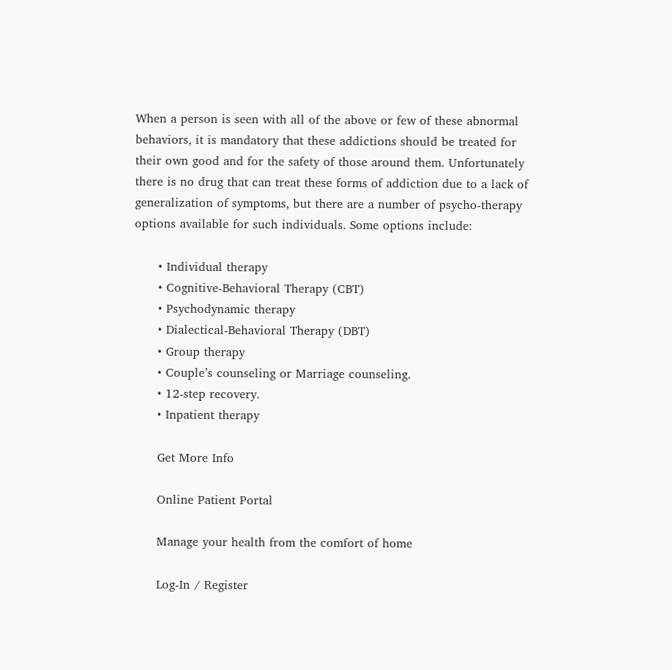When a person is seen with all of the above or few of these abnormal behaviors, it is mandatory that these addictions should be treated for their own good and for the safety of those around them. Unfortunately there is no drug that can treat these forms of addiction due to a lack of generalization of symptoms, but there are a number of psycho-therapy options available for such individuals. Some options include:

      • Individual therapy
      • Cognitive-Behavioral Therapy (CBT)
      • Psychodynamic therapy
      • Dialectical-Behavioral Therapy (DBT)
      • Group therapy
      • Couple’s counseling or Marriage counseling.
      • 12-step recovery.
      • Inpatient therapy

      Get More Info

      Online Patient Portal

      Manage your health from the comfort of home

      Log-In / Register